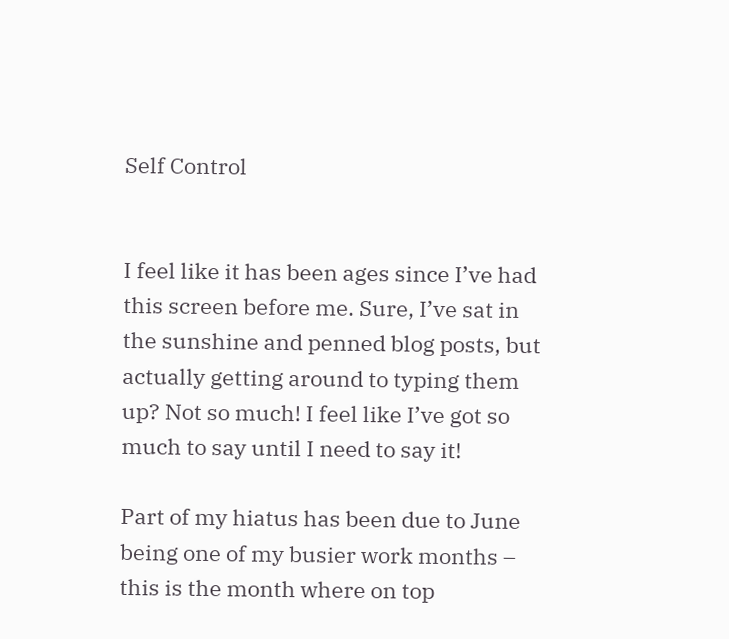Self Control


I feel like it has been ages since I’ve had this screen before me. Sure, I’ve sat in the sunshine and penned blog posts, but actually getting around to typing them up? Not so much! I feel like I’ve got so much to say until I need to say it!

Part of my hiatus has been due to June being one of my busier work months – this is the month where on top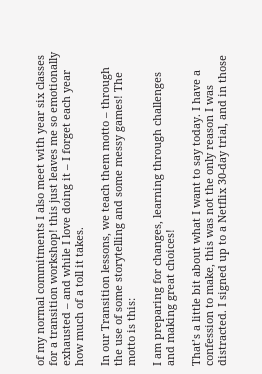of my normal commitments I also meet with year six classes for a transition workshop! this just leaves me so emotionally exhausted – and while I love doing it – I forget each year how much of a toll it takes.

In our Transition lessons, we teach them motto – through the use of some storytelling and some messy games! The motto is this:

I am preparing for changes, learning through challenges and making great choices!

That’s a little bit about what I want to say today. I have a confession to make, this was not the only reason I was distracted. I signed up to a Netflix 30-day trial, and in those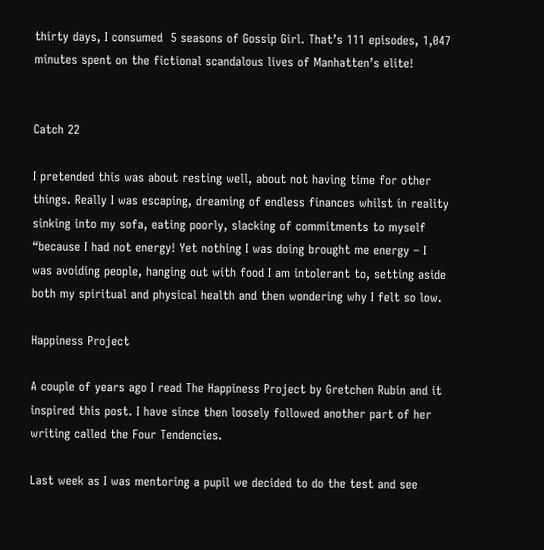thirty days, I consumed  5 seasons of Gossip Girl. That’s 111 episodes, 1,047 minutes spent on the fictional scandalous lives of Manhatten’s elite!


Catch 22

I pretended this was about resting well, about not having time for other things. Really I was escaping, dreaming of endless finances whilst in reality sinking into my sofa, eating poorly, slacking of commitments to myself “because I had not energy! Yet nothing I was doing brought me energy – I was avoiding people, hanging out with food I am intolerant to, setting aside both my spiritual and physical health and then wondering why I felt so low.

Happiness Project

A couple of years ago I read The Happiness Project by Gretchen Rubin and it inspired this post. I have since then loosely followed another part of her writing called the Four Tendencies.

Last week as I was mentoring a pupil we decided to do the test and see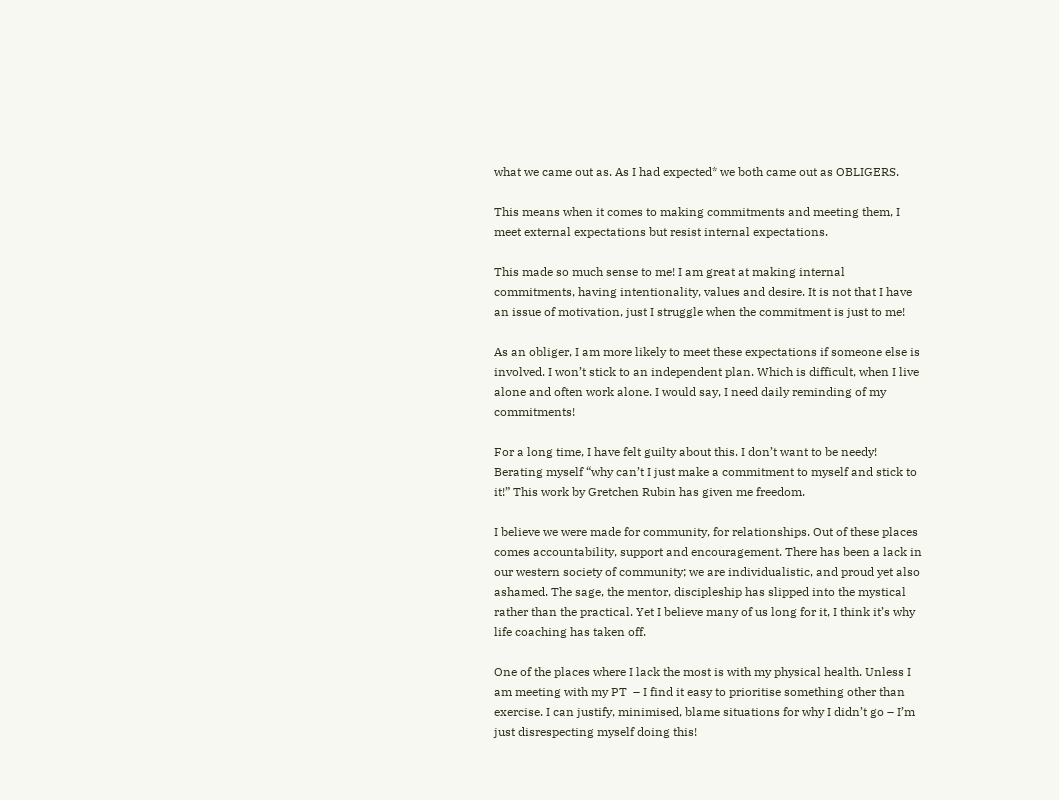what we came out as. As I had expected* we both came out as OBLIGERS.

This means when it comes to making commitments and meeting them, I meet external expectations but resist internal expectations.

This made so much sense to me! I am great at making internal commitments, having intentionality, values and desire. It is not that I have an issue of motivation, just I struggle when the commitment is just to me!

As an obliger, I am more likely to meet these expectations if someone else is involved. I won’t stick to an independent plan. Which is difficult, when I live alone and often work alone. I would say, I need daily reminding of my commitments!

For a long time, I have felt guilty about this. I don’t want to be needy! Berating myself “why can’t I just make a commitment to myself and stick to it!” This work by Gretchen Rubin has given me freedom.

I believe we were made for community, for relationships. Out of these places comes accountability, support and encouragement. There has been a lack in our western society of community; we are individualistic, and proud yet also ashamed. The sage, the mentor, discipleship has slipped into the mystical rather than the practical. Yet I believe many of us long for it, I think it’s why life coaching has taken off.

One of the places where I lack the most is with my physical health. Unless I am meeting with my PT  – I find it easy to prioritise something other than exercise. I can justify, minimised, blame situations for why I didn’t go – I’m just disrespecting myself doing this!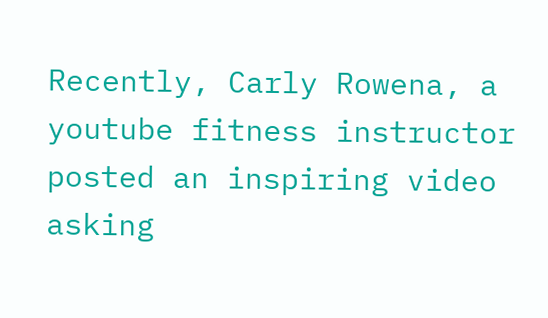Recently, Carly Rowena, a youtube fitness instructor posted an inspiring video asking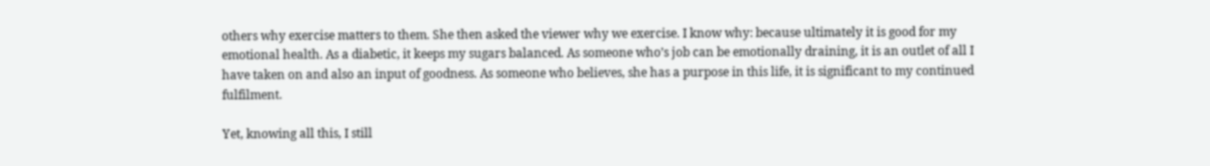others why exercise matters to them. She then asked the viewer why we exercise. I know why: because ultimately it is good for my emotional health. As a diabetic, it keeps my sugars balanced. As someone who’s job can be emotionally draining, it is an outlet of all I have taken on and also an input of goodness. As someone who believes, she has a purpose in this life, it is significant to my continued fulfilment.

Yet, knowing all this, I still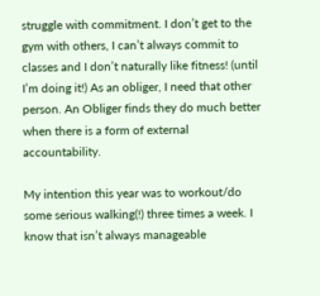struggle with commitment. I don’t get to the gym with others, I can’t always commit to classes and I don’t naturally like fitness! (until I’m doing it!) As an obliger, I need that other person. An Obliger finds they do much better when there is a form of external accountability.

My intention this year was to workout/do some serious walking(!) three times a week. I know that isn’t always manageable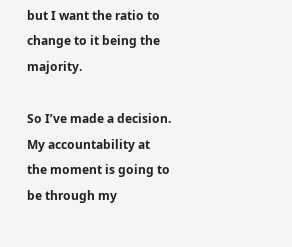but I want the ratio to change to it being the majority.

So I’ve made a decision. My accountability at the moment is going to be through my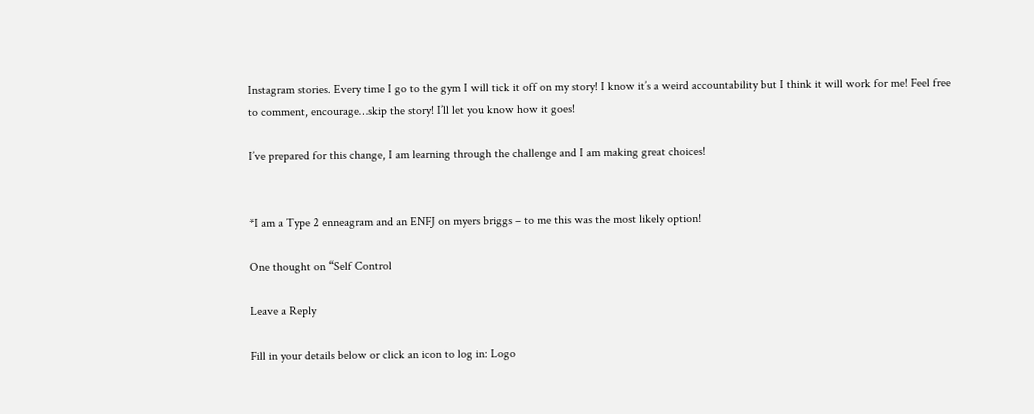Instagram stories. Every time I go to the gym I will tick it off on my story! I know it’s a weird accountability but I think it will work for me! Feel free to comment, encourage…skip the story! I’ll let you know how it goes!

I’ve prepared for this change, I am learning through the challenge and I am making great choices!


*I am a Type 2 enneagram and an ENFJ on myers briggs – to me this was the most likely option!

One thought on “Self Control

Leave a Reply

Fill in your details below or click an icon to log in: Logo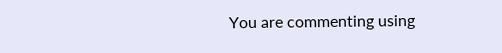You are commenting using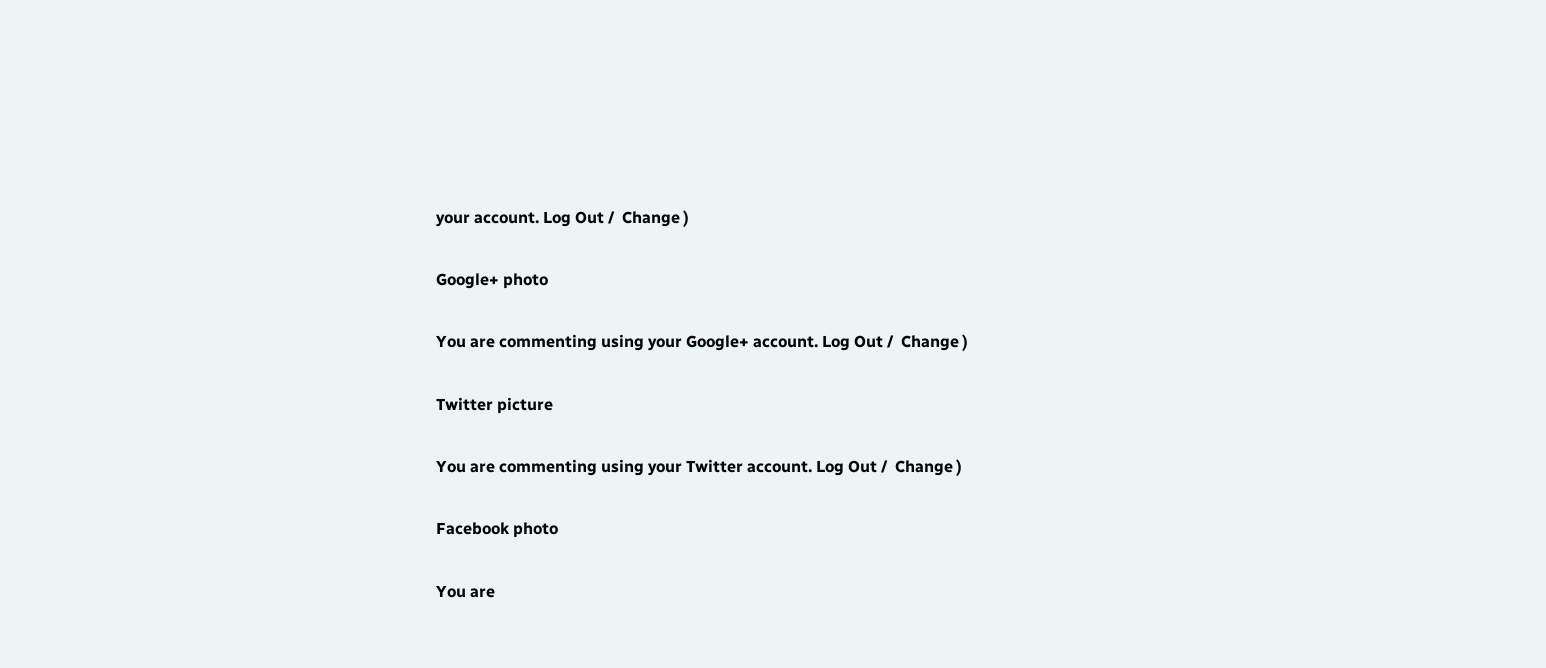your account. Log Out /  Change )

Google+ photo

You are commenting using your Google+ account. Log Out /  Change )

Twitter picture

You are commenting using your Twitter account. Log Out /  Change )

Facebook photo

You are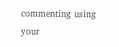commenting using your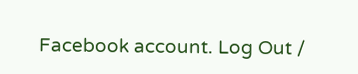Facebook account. Log Out /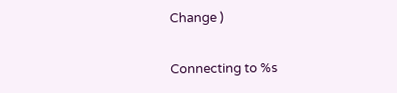Change )


Connecting to %s